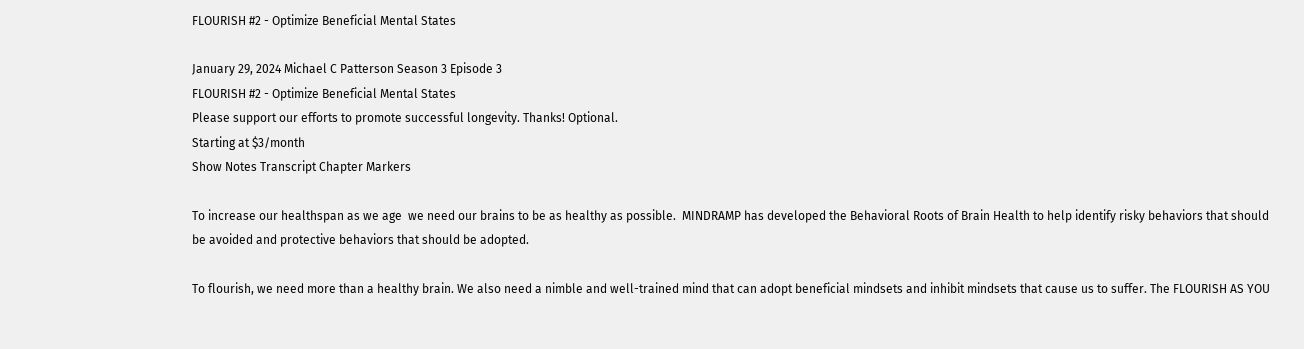FLOURISH #2 - Optimize Beneficial Mental States

January 29, 2024 Michael C Patterson Season 3 Episode 3
FLOURISH #2 - Optimize Beneficial Mental States
Please support our efforts to promote successful longevity. Thanks! Optional.
Starting at $3/month
Show Notes Transcript Chapter Markers

To increase our healthspan as we age  we need our brains to be as healthy as possible.  MINDRAMP has developed the Behavioral Roots of Brain Health to help identify risky behaviors that should be avoided and protective behaviors that should be adopted.

To flourish, we need more than a healthy brain. We also need a nimble and well-trained mind that can adopt beneficial mindsets and inhibit mindsets that cause us to suffer. The FLOURISH AS YOU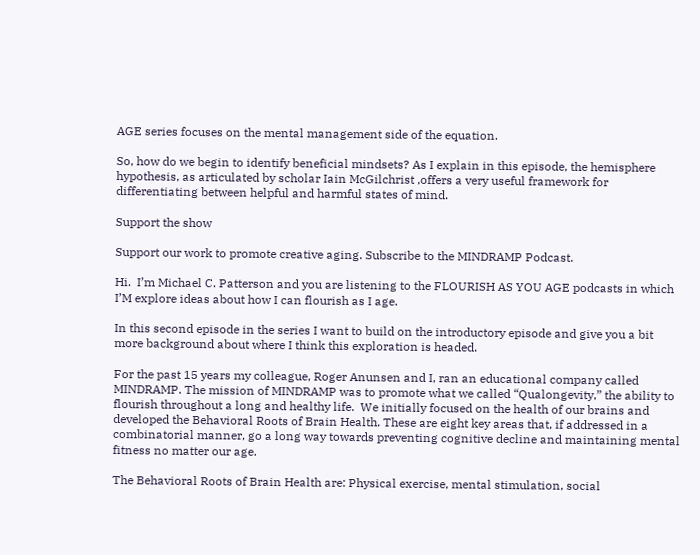AGE series focuses on the mental management side of the equation.

So, how do we begin to identify beneficial mindsets? As I explain in this episode, the hemisphere hypothesis, as articulated by scholar Iain McGilchrist ,offers a very useful framework for differentiating between helpful and harmful states of mind.

Support the show

Support our work to promote creative aging. Subscribe to the MINDRAMP Podcast.

Hi.  I’m Michael C. Patterson and you are listening to the FLOURISH AS YOU AGE podcasts in which I’M explore ideas about how I can flourish as I age.

In this second episode in the series I want to build on the introductory episode and give you a bit more background about where I think this exploration is headed.

For the past 15 years my colleague, Roger Anunsen and I, ran an educational company called MINDRAMP. The mission of MINDRAMP was to promote what we called “Qualongevity,” the ability to flourish throughout a long and healthy life.  We initially focused on the health of our brains and developed the Behavioral Roots of Brain Health. These are eight key areas that, if addressed in a combinatorial manner, go a long way towards preventing cognitive decline and maintaining mental fitness no matter our age.

The Behavioral Roots of Brain Health are: Physical exercise, mental stimulation, social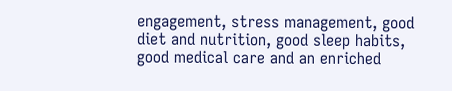engagement, stress management, good diet and nutrition, good sleep habits, good medical care and an enriched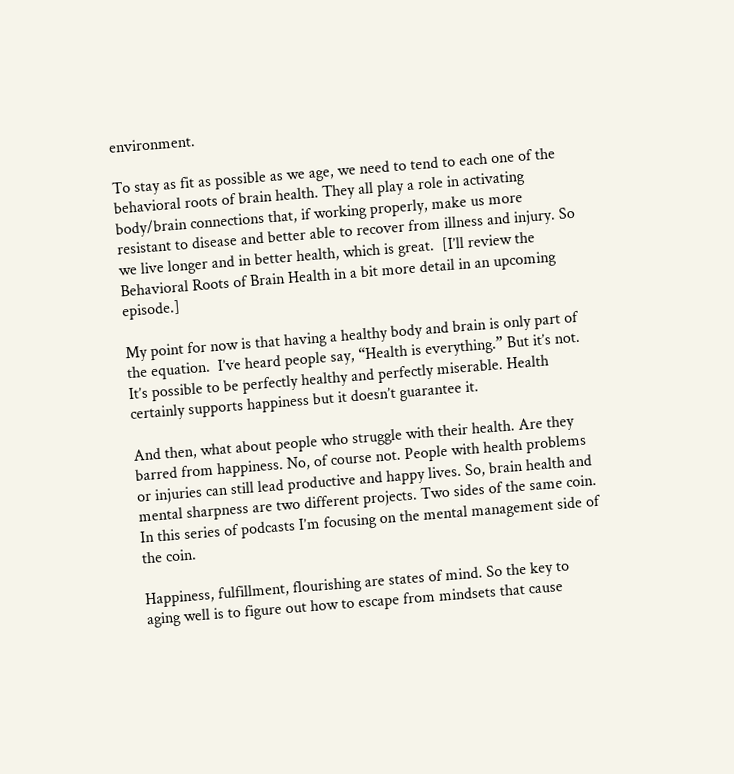environment.

To stay as fit as possible as we age, we need to tend to each one of the behavioral roots of brain health. They all play a role in activating body/brain connections that, if working properly, make us more resistant to disease and better able to recover from illness and injury. So we live longer and in better health, which is great.  [I’ll review the Behavioral Roots of Brain Health in a bit more detail in an upcoming episode.]

My point for now is that having a healthy body and brain is only part of the equation.  I’ve heard people say, “Health is everything.” But it’s not. It’s possible to be perfectly healthy and perfectly miserable. Health certainly supports happiness but it doesn’t guarantee it.

And then, what about people who struggle with their health. Are they barred from happiness. No, of course not. People with health problems or injuries can still lead productive and happy lives. So, brain health and mental sharpness are two different projects. Two sides of the same coin. In this series of podcasts I’m focusing on the mental management side of the coin.

Happiness, fulfillment, flourishing are states of mind. So the key to aging well is to figure out how to escape from mindsets that cause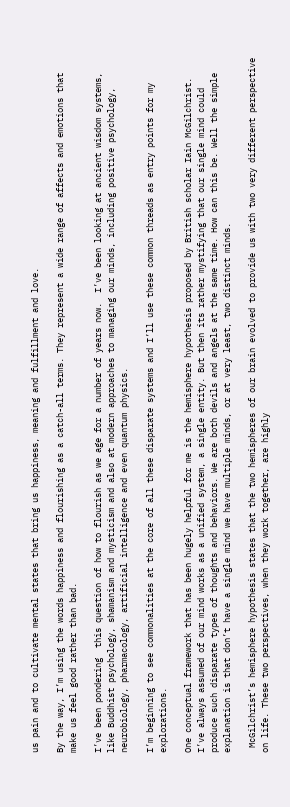us pain and to cultivate mental states that bring us happiness, meaning and fulfillment and love.

By the way, I’m using the words happiness and flourishing as a catch-all terms. They represent a wide range of affects and emotions that make us feel good rather than bad.

I’ve been pondering  this question of how to flourish as we age for a number of years now.  I’ve been looking at ancient wisdom systems, like Buddhist psychology, shamanism and mysticism and also at modern approaches to managing our minds, including positive psychology, neurobiology, pharmacology, artificial intelligence and even quantum physics.

I’m beginning to see commonalities at the core of all these disparate systems and I’ll use these common threads as entry points for my explorations.

One conceptual framework that has been hugely helpful for me is the hemisphere hypothesis proposed by British scholar Iain McGilchrist. I’ve always assumed of our mind works as a unified system, a single entity. But then its rather mystifying that our single mind could produce such disparate types of thoughts and behaviors. We are both devils and angels at the same time. How can this be. Well the simple explanation is that don’t have a single mind we have multiple minds, or at very least, two distinct minds.

 McGilchrist’s hemisphere hypothesis states that the two hemispheres of our brain evolved to provide us with two very different perspective on life. These two perspectives, when they work together, are highly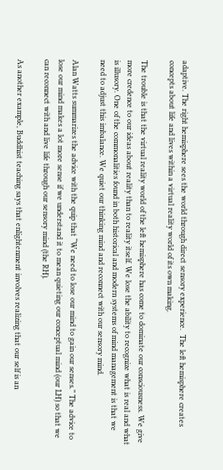adaptive. The right hemisphere sees the world through direct sensory experience.  The left hemisphere creates concepts about life and lives within a virtual reality world of its own making.

The trouble is that the virtual reality world of the left hemisphere has come to dominate our consciousness. We give more credence to our ideas about reality than to reality itself. We lose the ability to recognize what is real and what is illusory. One of the commonalities found in both historical and modern systems of mind management is that we need to adjust this imbalance. We quiet our thinking mind and reconnect with our sensory mind.

Alan Watts summarizes the advice with the quip that “We need to lose our mind to gain our senses.” The advice to lose our mind makes a lot more sense if we understand it to mean quieting our conceptual mind (our LH) so that we can reconnect with and live life through our sensory mind (the RH).

As another example, Buddhist teaching says that enlightenment involves realizing that our self is an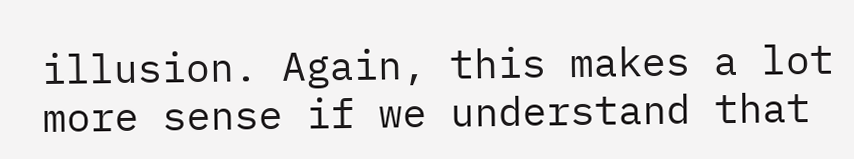illusion. Again, this makes a lot more sense if we understand that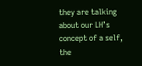they are talking about our LH’s concept of a self, the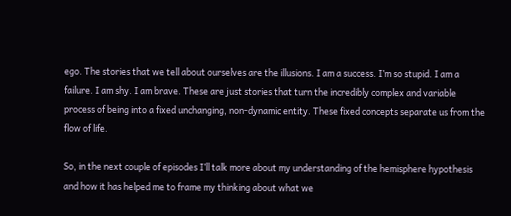ego. The stories that we tell about ourselves are the illusions. I am a success. I’m so stupid. I am a failure. I am shy. I am brave. These are just stories that turn the incredibly complex and variable process of being into a fixed unchanging, non-dynamic entity. These fixed concepts separate us from the flow of life.

So, in the next couple of episodes I’ll talk more about my understanding of the hemisphere hypothesis and how it has helped me to frame my thinking about what we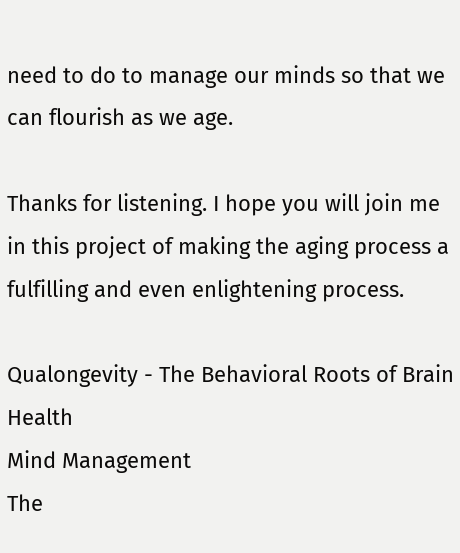need to do to manage our minds so that we can flourish as we age.

Thanks for listening. I hope you will join me in this project of making the aging process a fulfilling and even enlightening process.

Qualongevity - The Behavioral Roots of Brain Health
Mind Management
The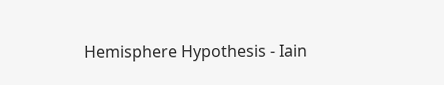Hemisphere Hypothesis - Iain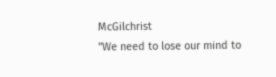McGilchrist
"We need to lose our mind to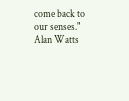come back to our senses." Alan Watts